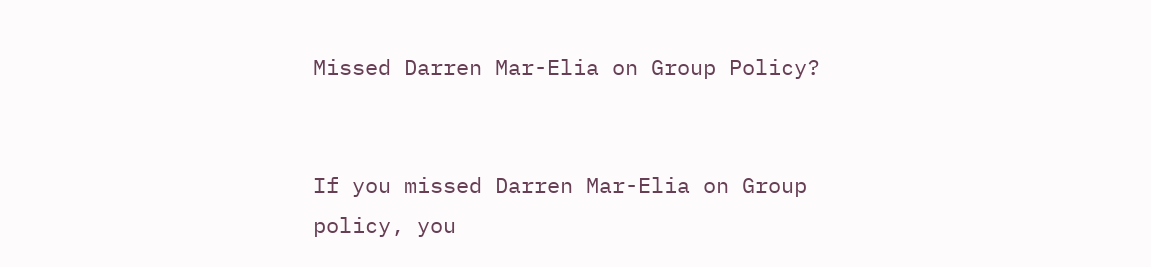Missed Darren Mar-Elia on Group Policy?


If you missed Darren Mar-Elia on Group policy, you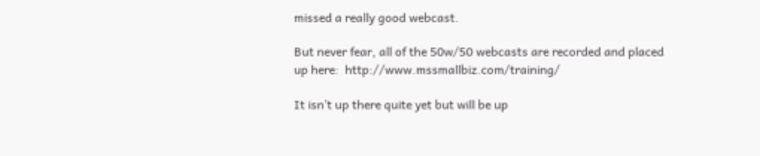missed a really good webcast.

But never fear, all of the 50w/50 webcasts are recorded and placed up here:  http://www.mssmallbiz.com/training/

It isn’t up there quite yet but will be up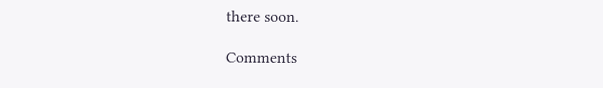there soon.

Comments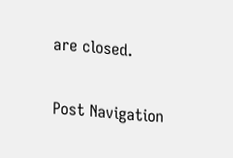are closed.

Post Navigation